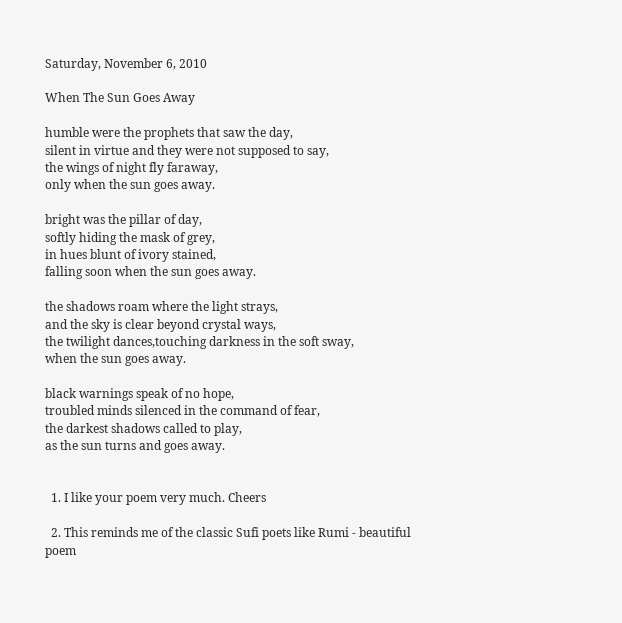Saturday, November 6, 2010

When The Sun Goes Away

humble were the prophets that saw the day,
silent in virtue and they were not supposed to say,
the wings of night fly faraway,
only when the sun goes away.

bright was the pillar of day,
softly hiding the mask of grey,
in hues blunt of ivory stained,
falling soon when the sun goes away.

the shadows roam where the light strays,
and the sky is clear beyond crystal ways,
the twilight dances,touching darkness in the soft sway,
when the sun goes away.

black warnings speak of no hope,
troubled minds silenced in the command of fear,
the darkest shadows called to play,
as the sun turns and goes away.


  1. I like your poem very much. Cheers

  2. This reminds me of the classic Sufi poets like Rumi - beautiful poem